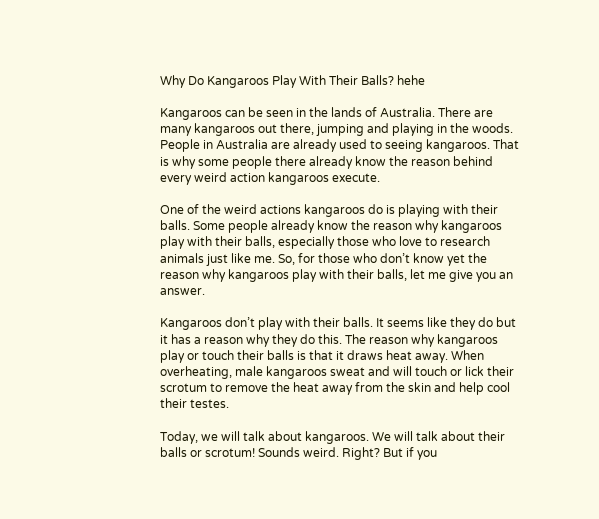Why Do Kangaroos Play With Their Balls? hehe

Kangaroos can be seen in the lands of Australia. There are many kangaroos out there, jumping and playing in the woods. People in Australia are already used to seeing kangaroos. That is why some people there already know the reason behind every weird action kangaroos execute.

One of the weird actions kangaroos do is playing with their balls. Some people already know the reason why kangaroos play with their balls, especially those who love to research animals just like me. So, for those who don’t know yet the reason why kangaroos play with their balls, let me give you an answer.

Kangaroos don’t play with their balls. It seems like they do but it has a reason why they do this. The reason why kangaroos play or touch their balls is that it draws heat away. When overheating, male kangaroos sweat and will touch or lick their scrotum to remove the heat away from the skin and help cool their testes.

Today, we will talk about kangaroos. We will talk about their balls or scrotum! Sounds weird. Right? But if you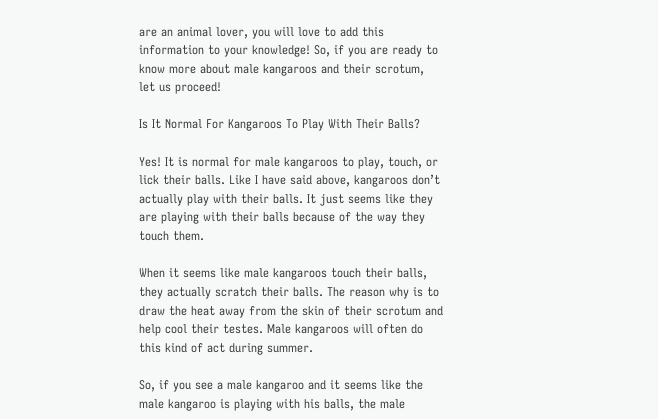are an animal lover, you will love to add this information to your knowledge! So, if you are ready to know more about male kangaroos and their scrotum, let us proceed!

Is It Normal For Kangaroos To Play With Their Balls?

Yes! It is normal for male kangaroos to play, touch, or lick their balls. Like I have said above, kangaroos don’t actually play with their balls. It just seems like they are playing with their balls because of the way they touch them.

When it seems like male kangaroos touch their balls, they actually scratch their balls. The reason why is to draw the heat away from the skin of their scrotum and help cool their testes. Male kangaroos will often do this kind of act during summer.

So, if you see a male kangaroo and it seems like the male kangaroo is playing with his balls, the male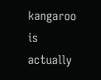kangaroo is actually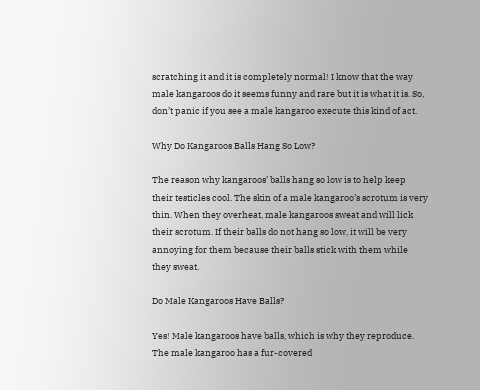scratching it and it is completely normal! I know that the way male kangaroos do it seems funny and rare but it is what it is. So, don’t panic if you see a male kangaroo execute this kind of act.

Why Do Kangaroos Balls Hang So Low?

The reason why kangaroos’ balls hang so low is to help keep their testicles cool. The skin of a male kangaroo’s scrotum is very thin. When they overheat, male kangaroos sweat and will lick their scrotum. If their balls do not hang so low, it will be very annoying for them because their balls stick with them while they sweat.

Do Male Kangaroos Have Balls?

Yes! Male kangaroos have balls, which is why they reproduce. The male kangaroo has a fur-covered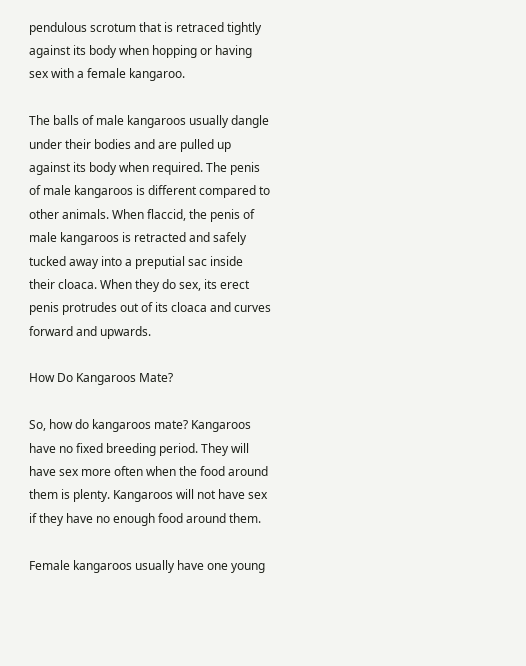pendulous scrotum that is retraced tightly against its body when hopping or having sex with a female kangaroo.

The balls of male kangaroos usually dangle under their bodies and are pulled up against its body when required. The penis of male kangaroos is different compared to other animals. When flaccid, the penis of male kangaroos is retracted and safely tucked away into a preputial sac inside their cloaca. When they do sex, its erect penis protrudes out of its cloaca and curves forward and upwards.

How Do Kangaroos Mate?

So, how do kangaroos mate? Kangaroos have no fixed breeding period. They will have sex more often when the food around them is plenty. Kangaroos will not have sex if they have no enough food around them.

Female kangaroos usually have one young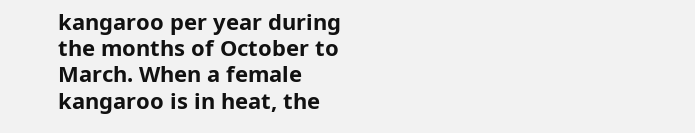kangaroo per year during the months of October to March. When a female kangaroo is in heat, the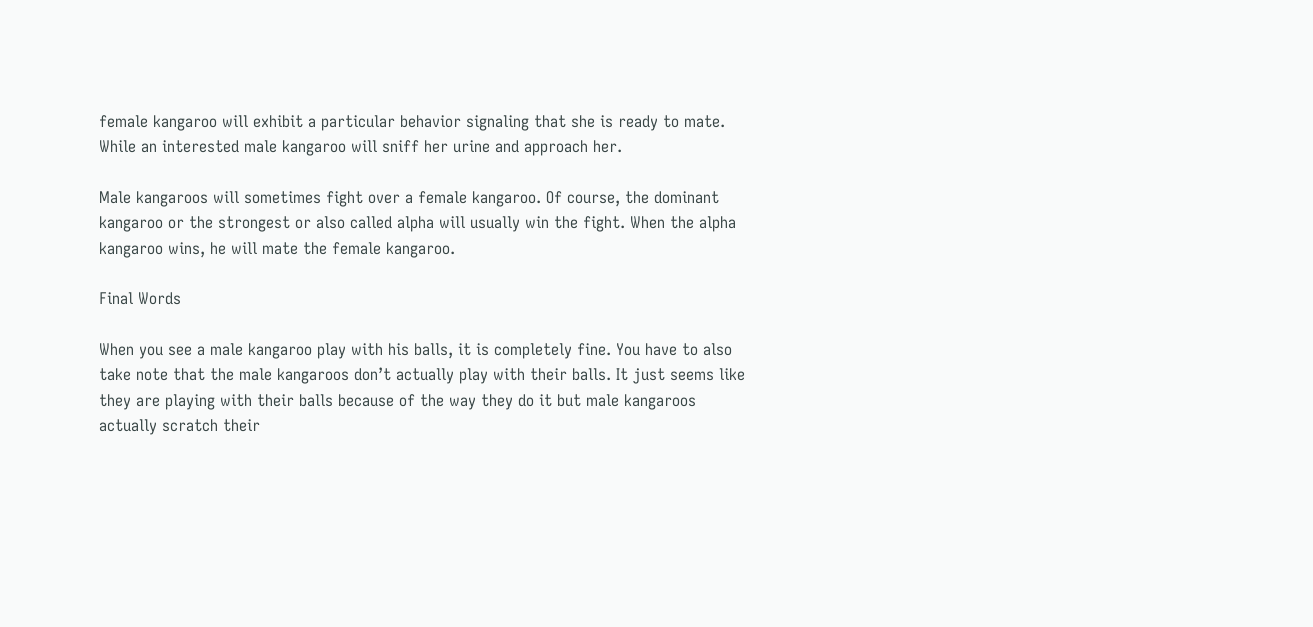female kangaroo will exhibit a particular behavior signaling that she is ready to mate. While an interested male kangaroo will sniff her urine and approach her.

Male kangaroos will sometimes fight over a female kangaroo. Of course, the dominant kangaroo or the strongest or also called alpha will usually win the fight. When the alpha kangaroo wins, he will mate the female kangaroo.

Final Words

When you see a male kangaroo play with his balls, it is completely fine. You have to also take note that the male kangaroos don’t actually play with their balls. It just seems like they are playing with their balls because of the way they do it but male kangaroos actually scratch their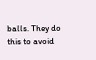balls. They do this to avoid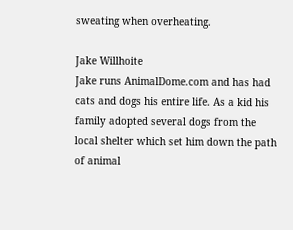sweating when overheating.

Jake Willhoite
Jake runs AnimalDome.com and has had cats and dogs his entire life. As a kid his family adopted several dogs from the local shelter which set him down the path of animal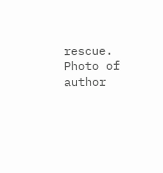rescue.
Photo of author